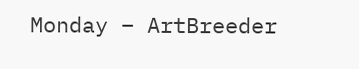Monday – ArtBreeder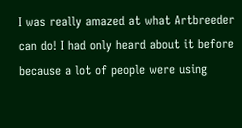I was really amazed at what Artbreeder can do! I had only heard about it before because a lot of people were using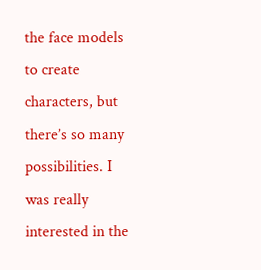the face models to create characters, but there’s so many possibilities. I was really interested in the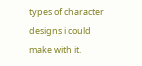types of character designs i could make with it.